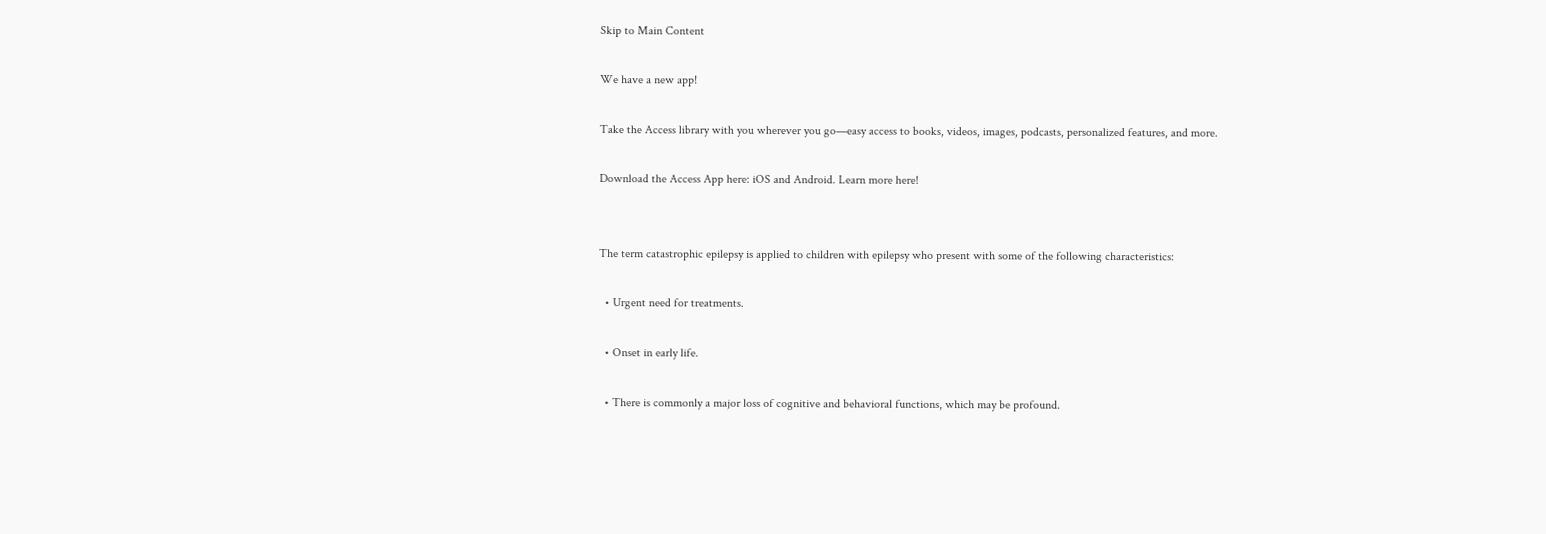Skip to Main Content

We have a new app!

Take the Access library with you wherever you go—easy access to books, videos, images, podcasts, personalized features, and more.

Download the Access App here: iOS and Android. Learn more here!


The term catastrophic epilepsy is applied to children with epilepsy who present with some of the following characteristics:

  • Urgent need for treatments.

  • Onset in early life.

  • There is commonly a major loss of cognitive and behavioral functions, which may be profound.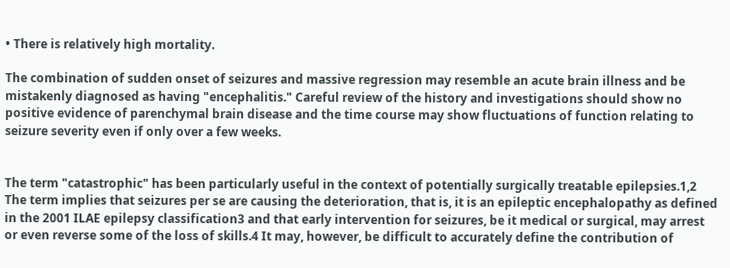• There is relatively high mortality.

The combination of sudden onset of seizures and massive regression may resemble an acute brain illness and be mistakenly diagnosed as having "encephalitis." Careful review of the history and investigations should show no positive evidence of parenchymal brain disease and the time course may show fluctuations of function relating to seizure severity even if only over a few weeks.


The term "catastrophic" has been particularly useful in the context of potentially surgically treatable epilepsies.1,2 The term implies that seizures per se are causing the deterioration, that is, it is an epileptic encephalopathy as defined in the 2001 ILAE epilepsy classification3 and that early intervention for seizures, be it medical or surgical, may arrest or even reverse some of the loss of skills.4 It may, however, be difficult to accurately define the contribution of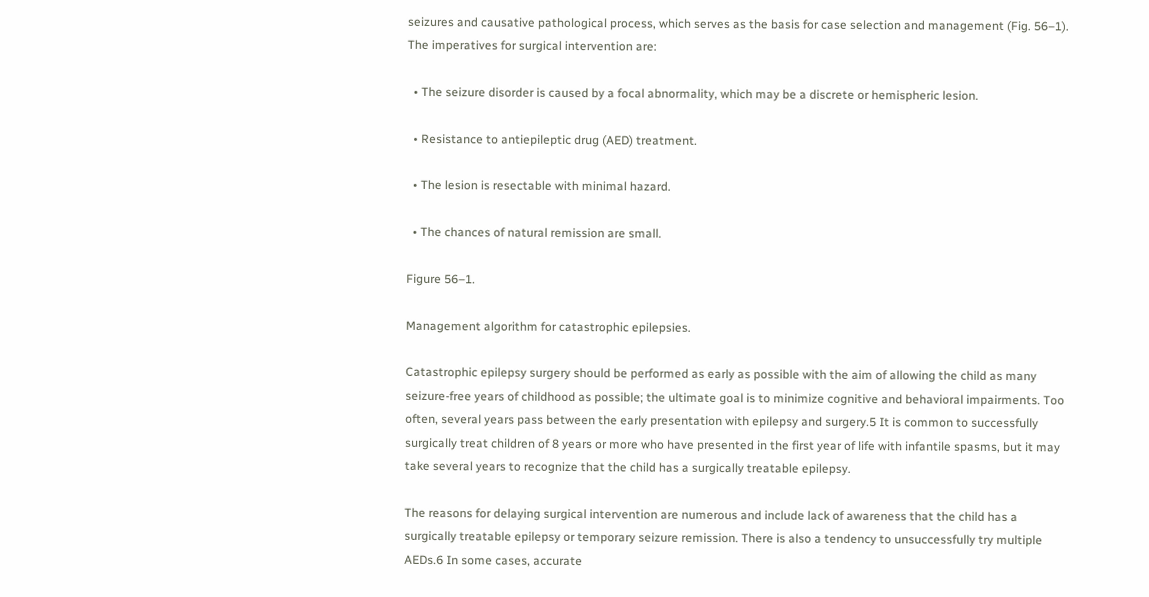seizures and causative pathological process, which serves as the basis for case selection and management (Fig. 56–1). The imperatives for surgical intervention are:

  • The seizure disorder is caused by a focal abnormality, which may be a discrete or hemispheric lesion.

  • Resistance to antiepileptic drug (AED) treatment.

  • The lesion is resectable with minimal hazard.

  • The chances of natural remission are small.

Figure 56–1.

Management algorithm for catastrophic epilepsies.

Catastrophic epilepsy surgery should be performed as early as possible with the aim of allowing the child as many seizure-free years of childhood as possible; the ultimate goal is to minimize cognitive and behavioral impairments. Too often, several years pass between the early presentation with epilepsy and surgery.5 It is common to successfully surgically treat children of 8 years or more who have presented in the first year of life with infantile spasms, but it may take several years to recognize that the child has a surgically treatable epilepsy.

The reasons for delaying surgical intervention are numerous and include lack of awareness that the child has a surgically treatable epilepsy or temporary seizure remission. There is also a tendency to unsuccessfully try multiple AEDs.6 In some cases, accurate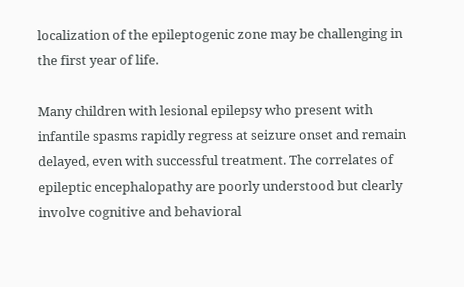localization of the epileptogenic zone may be challenging in the first year of life.

Many children with lesional epilepsy who present with infantile spasms rapidly regress at seizure onset and remain delayed, even with successful treatment. The correlates of epileptic encephalopathy are poorly understood but clearly involve cognitive and behavioral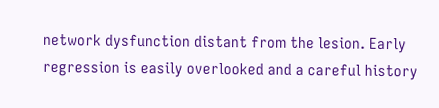network dysfunction distant from the lesion. Early regression is easily overlooked and a careful history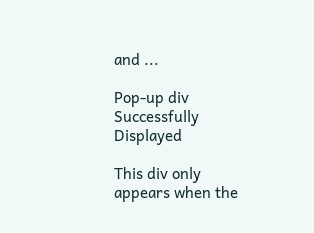and ...

Pop-up div Successfully Displayed

This div only appears when the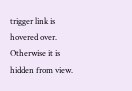trigger link is hovered over. Otherwise it is hidden from view.